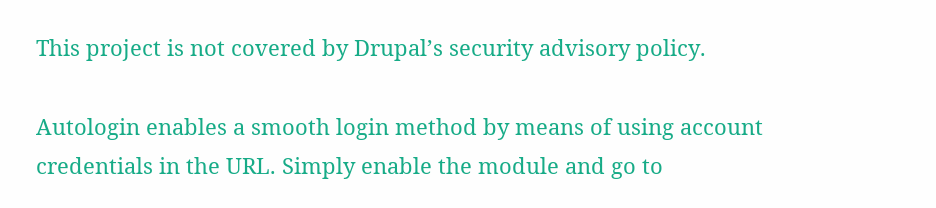This project is not covered by Drupal’s security advisory policy.

Autologin enables a smooth login method by means of using account credentials in the URL. Simply enable the module and go to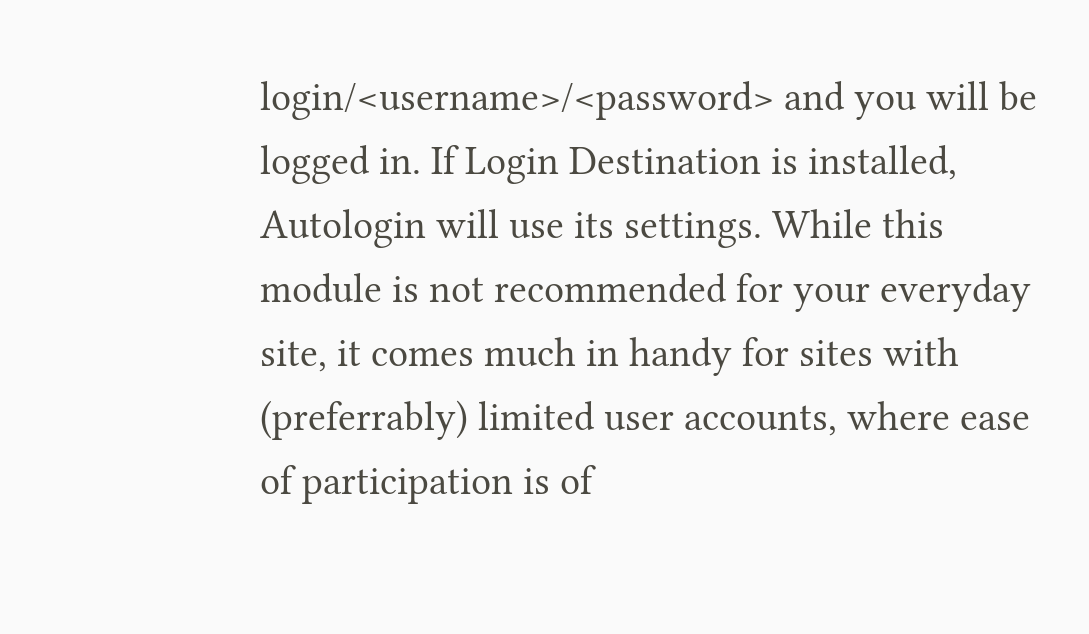login/<username>/<password> and you will be logged in. If Login Destination is installed, Autologin will use its settings. While this module is not recommended for your everyday site, it comes much in handy for sites with (preferrably) limited user accounts, where ease of participation is of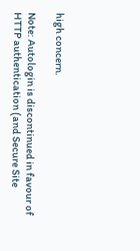high concern.

Note: Autologin is discontinued in favour of HTTP authentication (and Secure Site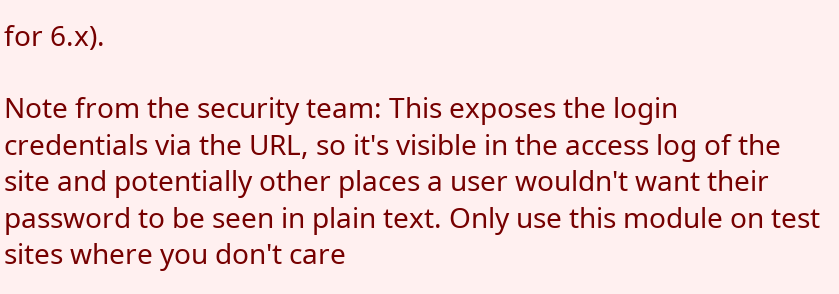for 6.x).

Note from the security team: This exposes the login credentials via the URL, so it's visible in the access log of the site and potentially other places a user wouldn't want their password to be seen in plain text. Only use this module on test sites where you don't care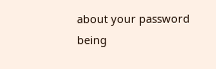about your password being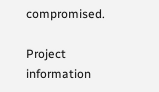compromised.

Project information